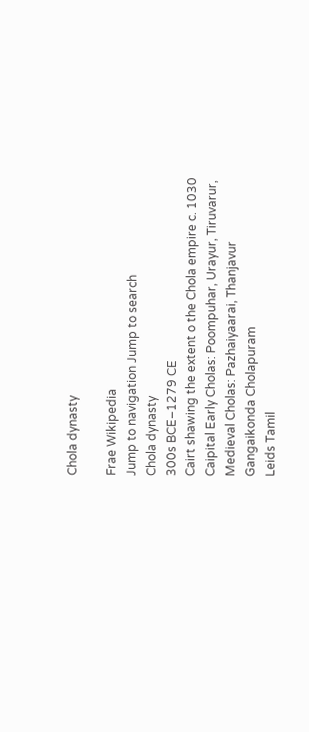Chola dynasty

Frae Wikipedia
Jump to navigation Jump to search
Chola dynasty
300s BCE–1279 CE
Cairt shawing the extent o the Chola empire c. 1030
Caipital Early Cholas: Poompuhar, Urayur, Tiruvarur,
Medieval Cholas: Pazhaiyaarai, Thanjavur
Gangaikonda Cholapuram
Leids Tamil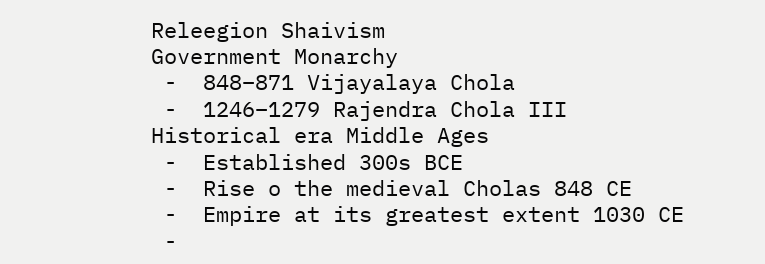Releegion Shaivism
Government Monarchy
 -  848–871 Vijayalaya Chola
 -  1246–1279 Rajendra Chola III
Historical era Middle Ages
 -  Established 300s BCE
 -  Rise o the medieval Cholas 848 CE
 -  Empire at its greatest extent 1030 CE
 -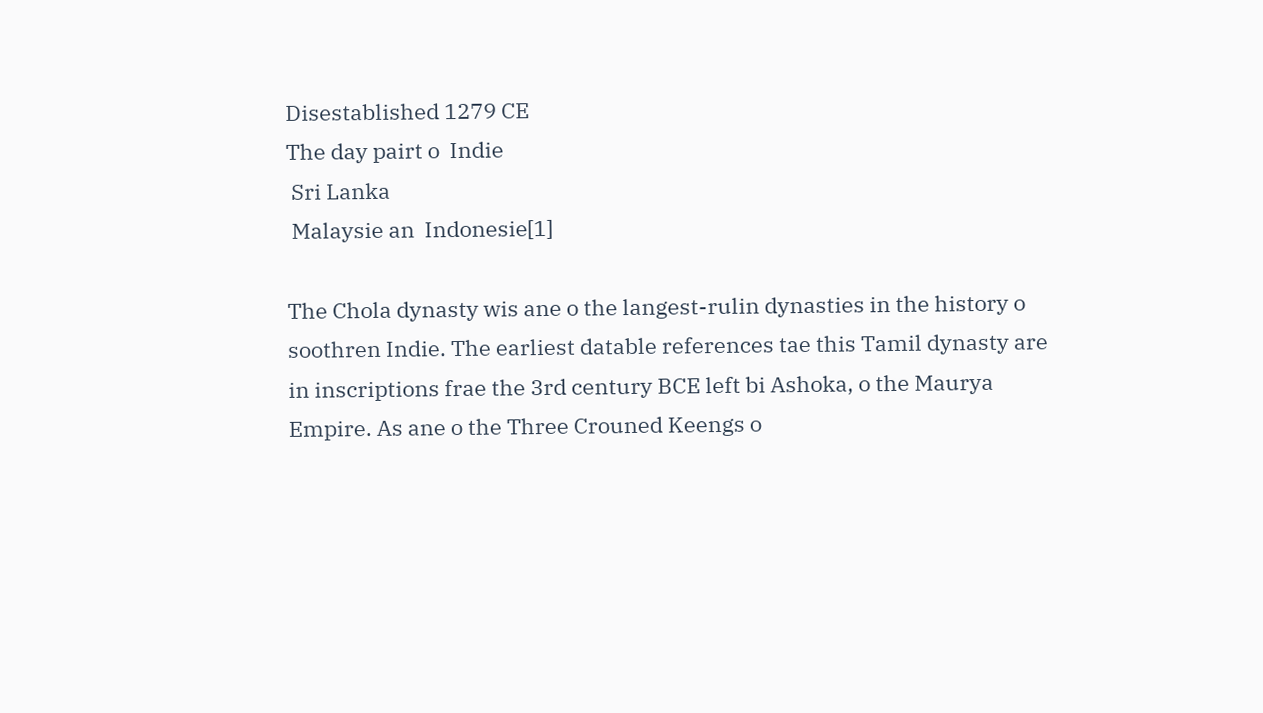Disestablished 1279 CE
The day pairt o  Indie
 Sri Lanka
 Malaysie an  Indonesie[1]

The Chola dynasty wis ane o the langest-rulin dynasties in the history o soothren Indie. The earliest datable references tae this Tamil dynasty are in inscriptions frae the 3rd century BCE left bi Ashoka, o the Maurya Empire. As ane o the Three Crouned Keengs o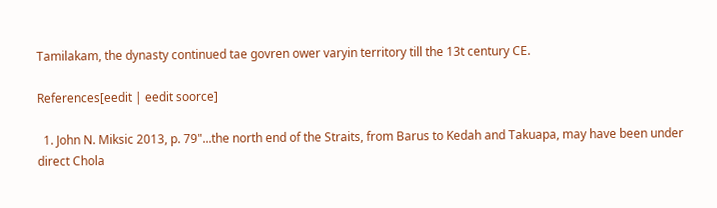Tamilakam, the dynasty continued tae govren ower varyin territory till the 13t century CE.

References[eedit | eedit soorce]

  1. John N. Miksic 2013, p. 79"...the north end of the Straits, from Barus to Kedah and Takuapa, may have been under direct Chola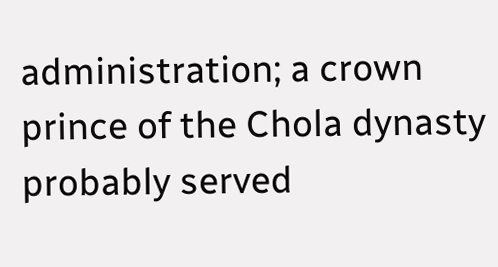administration; a crown prince of the Chola dynasty probably served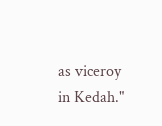as viceroy in Kedah."